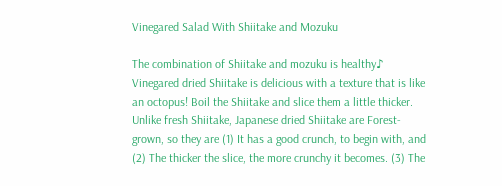Vinegared Salad With Shiitake and Mozuku

The combination of Shiitake and mozuku is healthy♪ Vinegared dried Shiitake is delicious with a texture that is like an octopus! Boil the Shiitake and slice them a little thicker. Unlike fresh Shiitake, Japanese dried Shiitake are Forest-grown, so they are (1) It has a good crunch, to begin with, and (2) The thicker the slice, the more crunchy it becomes. (3) The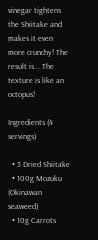vinegar tightens the Shiitake and makes it even more crunchy! The result is... The texture is like an octopus!

Ingredients (4 servings)

  • 3 Dried Shiitake
  • 100g Mozuku (Okinawan seaweed)
  • 10g Carrots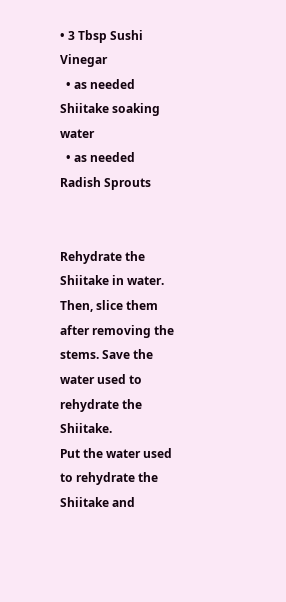• 3 Tbsp Sushi Vinegar
  • as needed Shiitake soaking water
  • as needed Radish Sprouts


Rehydrate the Shiitake in water. Then, slice them after removing the stems. Save the water used to rehydrate the Shiitake.
Put the water used to rehydrate the Shiitake and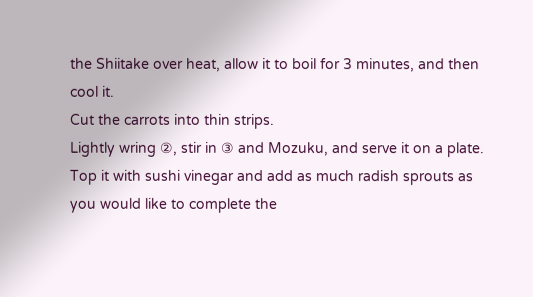the Shiitake over heat, allow it to boil for 3 minutes, and then cool it.
Cut the carrots into thin strips.
Lightly wring ②, stir in ③ and Mozuku, and serve it on a plate.
Top it with sushi vinegar and add as much radish sprouts as you would like to complete the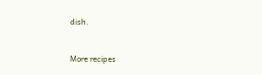dish.


More recipes